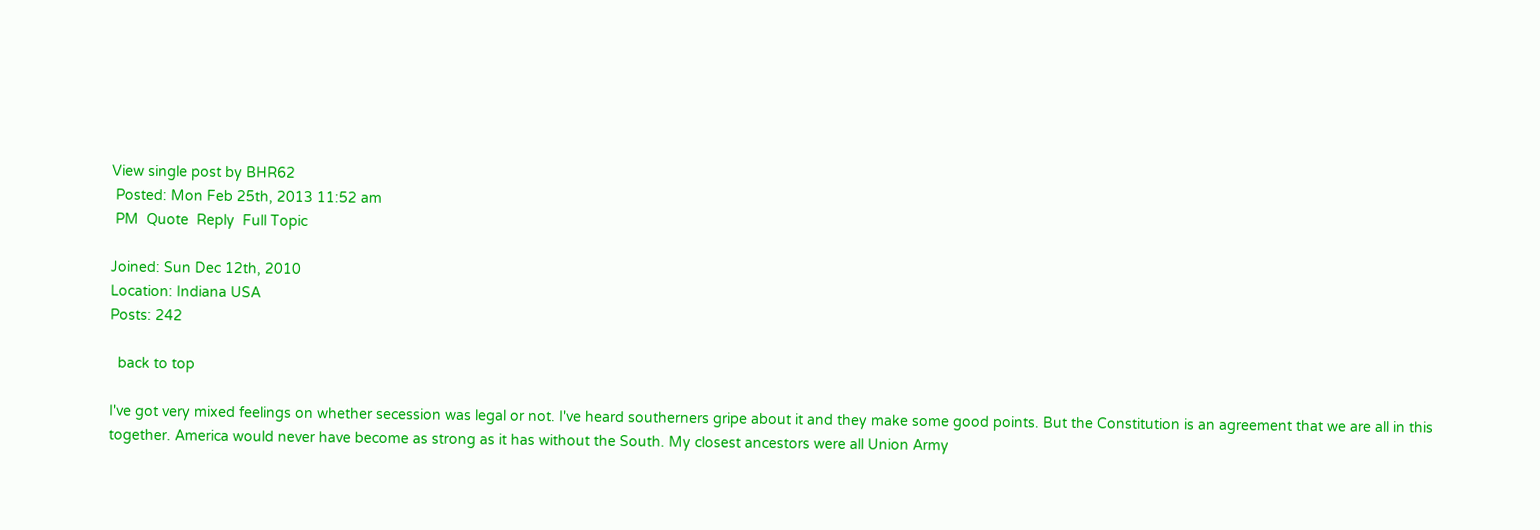View single post by BHR62
 Posted: Mon Feb 25th, 2013 11:52 am
 PM  Quote  Reply  Full Topic

Joined: Sun Dec 12th, 2010
Location: Indiana USA
Posts: 242

  back to top

I've got very mixed feelings on whether secession was legal or not. I've heard southerners gripe about it and they make some good points. But the Constitution is an agreement that we are all in this together. America would never have become as strong as it has without the South. My closest ancestors were all Union Army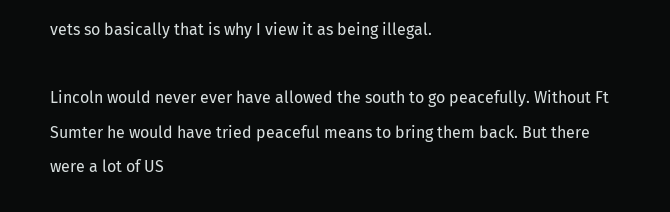vets so basically that is why I view it as being illegal.

Lincoln would never ever have allowed the south to go peacefully. Without Ft Sumter he would have tried peaceful means to bring them back. But there were a lot of US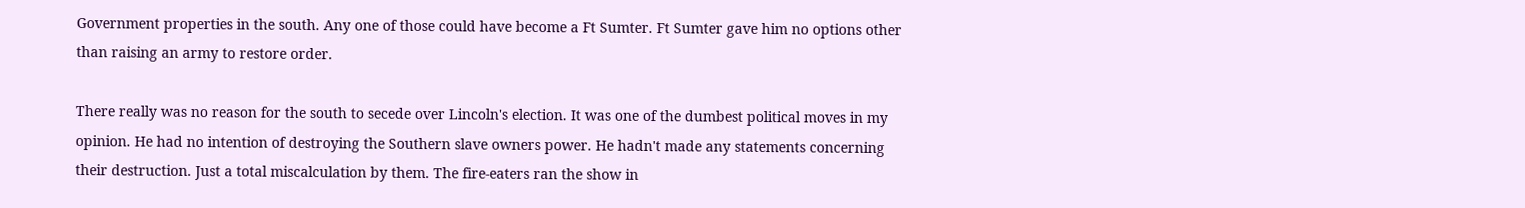Government properties in the south. Any one of those could have become a Ft Sumter. Ft Sumter gave him no options other than raising an army to restore order.

There really was no reason for the south to secede over Lincoln's election. It was one of the dumbest political moves in my opinion. He had no intention of destroying the Southern slave owners power. He hadn't made any statements concerning their destruction. Just a total miscalculation by them. The fire-eaters ran the show in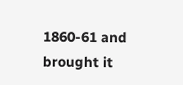1860-61 and brought it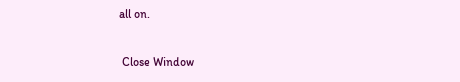all on.

 Close Window